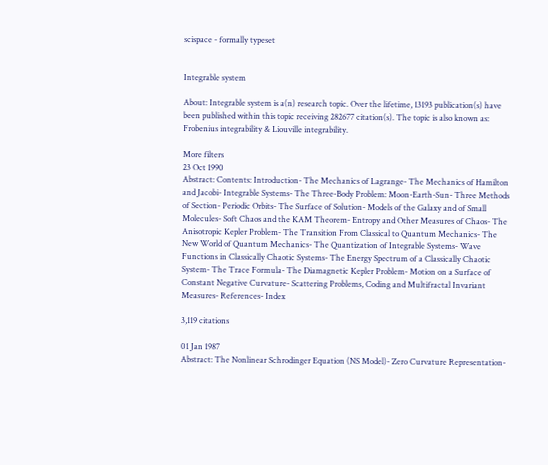scispace - formally typeset


Integrable system

About: Integrable system is a(n) research topic. Over the lifetime, 13193 publication(s) have been published within this topic receiving 282677 citation(s). The topic is also known as: Frobenius integrability & Liouville integrability.

More filters
23 Oct 1990
Abstract: Contents: Introduction- The Mechanics of Lagrange- The Mechanics of Hamilton and Jacobi- Integrable Systems- The Three-Body Problem: Moon-Earth-Sun- Three Methods of Section- Periodic Orbits- The Surface of Solution- Models of the Galaxy and of Small Molecules- Soft Chaos and the KAM Theorem- Entropy and Other Measures of Chaos- The Anisotropic Kepler Problem- The Transition From Classical to Quantum Mechanics- The New World of Quantum Mechanics- The Quantization of Integrable Systems- Wave Functions in Classically Chaotic Systems- The Energy Spectrum of a Classically Chaotic System- The Trace Formula- The Diamagnetic Kepler Problem- Motion on a Surface of Constant Negative Curvature- Scattering Problems, Coding and Multifractal Invariant Measures- References- Index

3,119 citations

01 Jan 1987
Abstract: The Nonlinear Schrodinger Equation (NS Model)- Zero Curvature Representation-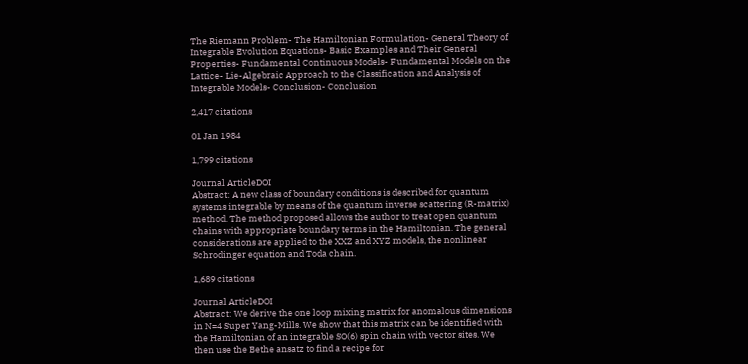The Riemann Problem- The Hamiltonian Formulation- General Theory of Integrable Evolution Equations- Basic Examples and Their General Properties- Fundamental Continuous Models- Fundamental Models on the Lattice- Lie-Algebraic Approach to the Classification and Analysis of Integrable Models- Conclusion- Conclusion

2,417 citations

01 Jan 1984

1,799 citations

Journal ArticleDOI
Abstract: A new class of boundary conditions is described for quantum systems integrable by means of the quantum inverse scattering (R-matrix) method. The method proposed allows the author to treat open quantum chains with appropriate boundary terms in the Hamiltonian. The general considerations are applied to the XXZ and XYZ models, the nonlinear Schrodinger equation and Toda chain.

1,689 citations

Journal ArticleDOI
Abstract: We derive the one loop mixing matrix for anomalous dimensions in N=4 Super Yang-Mills. We show that this matrix can be identified with the Hamiltonian of an integrable SO(6) spin chain with vector sites. We then use the Bethe ansatz to find a recipe for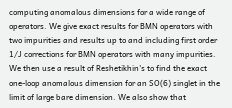computing anomalous dimensions for a wide range of operators. We give exact results for BMN operators with two impurities and results up to and including first order 1/J corrections for BMN operators with many impurities. We then use a result of Reshetikhin's to find the exact one-loop anomalous dimension for an SO(6) singlet in the limit of large bare dimension. We also show that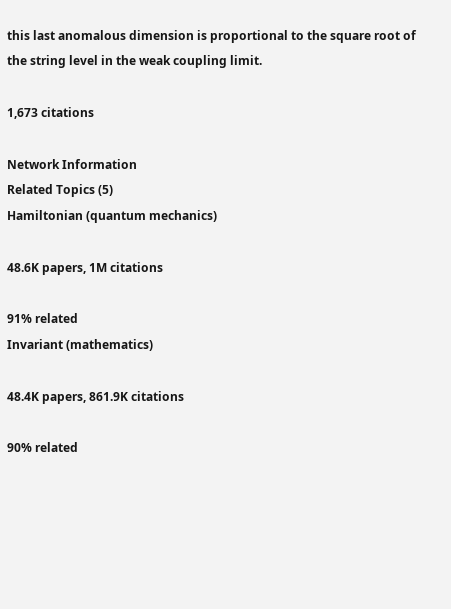this last anomalous dimension is proportional to the square root of the string level in the weak coupling limit.

1,673 citations

Network Information
Related Topics (5)
Hamiltonian (quantum mechanics)

48.6K papers, 1M citations

91% related
Invariant (mathematics)

48.4K papers, 861.9K citations

90% related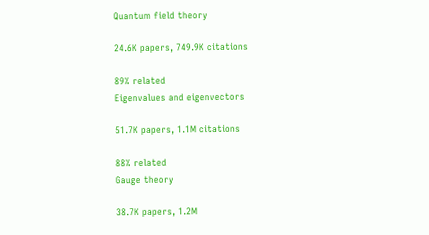Quantum field theory

24.6K papers, 749.9K citations

89% related
Eigenvalues and eigenvectors

51.7K papers, 1.1M citations

88% related
Gauge theory

38.7K papers, 1.2M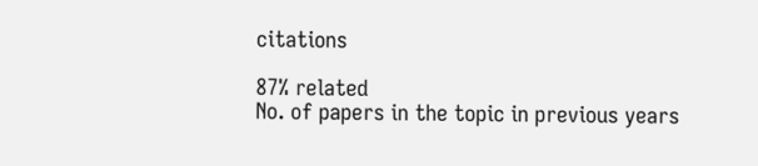citations

87% related
No. of papers in the topic in previous years